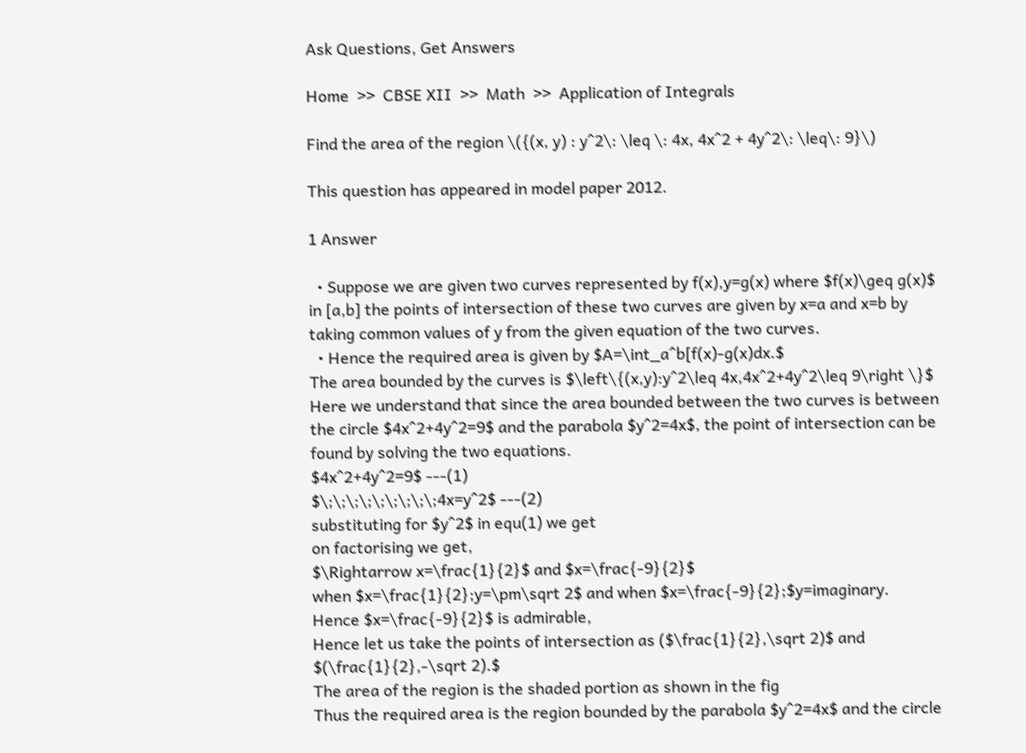Ask Questions, Get Answers

Home  >>  CBSE XII  >>  Math  >>  Application of Integrals

Find the area of the region \({(x, y) : y^2\: \leq \: 4x, 4x^2 + 4y^2\: \leq\: 9}\)

This question has appeared in model paper 2012.

1 Answer

  • Suppose we are given two curves represented by f(x),y=g(x) where $f(x)\geq g(x)$ in [a,b] the points of intersection of these two curves are given by x=a and x=b by taking common values of y from the given equation of the two curves.
  • Hence the required area is given by $A=\int_a^b[f(x)-g(x)dx.$
The area bounded by the curves is $\left\{(x,y):y^2\leq 4x,4x^2+4y^2\leq 9\right \}$
Here we understand that since the area bounded between the two curves is between the circle $4x^2+4y^2=9$ and the parabola $y^2=4x$, the point of intersection can be found by solving the two equations.
$4x^2+4y^2=9$ ---(1)
$\;\;\;\;\;\;\;\;\;4x=y^2$ ---(2)
substituting for $y^2$ in equ(1) we get
on factorising we get,
$\Rightarrow x=\frac{1}{2}$ and $x=\frac{-9}{2}$
when $x=\frac{1}{2};y=\pm\sqrt 2$ and when $x=\frac{-9}{2};$y=imaginary.
Hence $x=\frac{-9}{2}$ is admirable,
Hence let us take the points of intersection as ($\frac{1}{2},\sqrt 2)$ and $(\frac{1}{2},-\sqrt 2).$
The area of the region is the shaded portion as shown in the fig
Thus the required area is the region bounded by the parabola $y^2=4x$ and the circle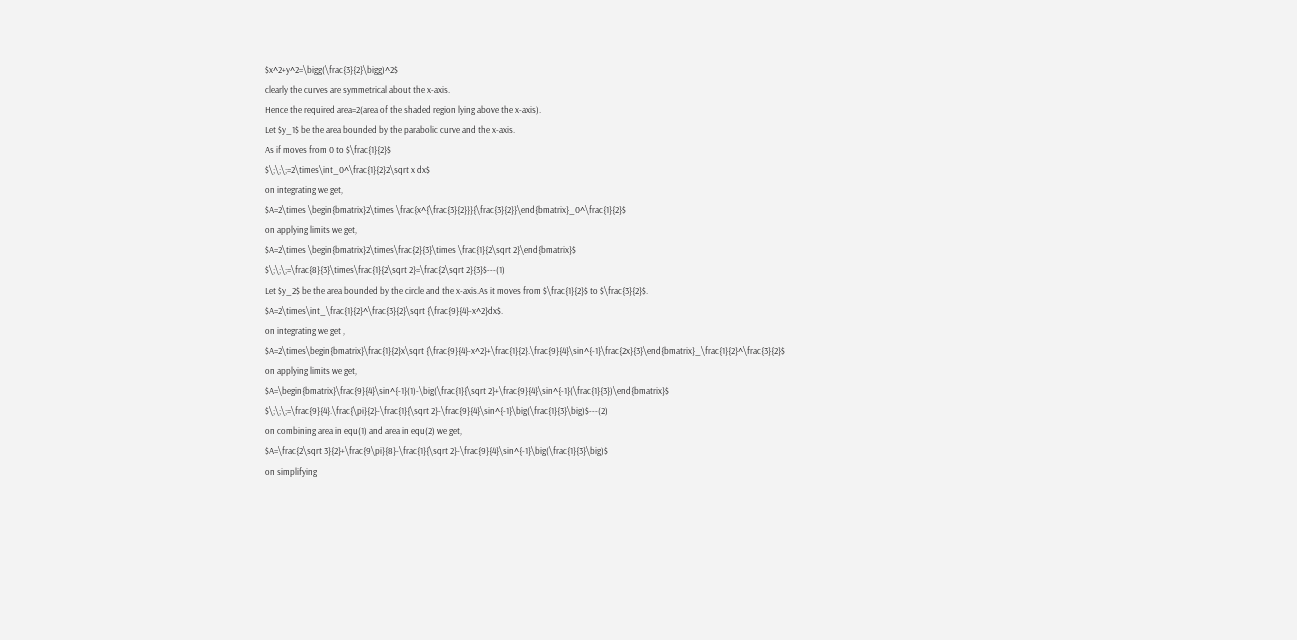$x^2+y^2=\bigg(\frac{3}{2}\bigg)^2$
clearly the curves are symmetrical about the x-axis.
Hence the required area=2(area of the shaded region lying above the x-axis).
Let $y_1$ be the area bounded by the parabolic curve and the x-axis.
As if moves from 0 to $\frac{1}{2}$
$\;\;\;=2\times\int_0^\frac{1}{2}2\sqrt x dx$
on integrating we get,
$A=2\times \begin{bmatrix}2\times \frac{x^{\frac{3}{2}}}{\frac{3}{2}}\end{bmatrix}_0^\frac{1}{2}$
on applying limits we get,
$A=2\times \begin{bmatrix}2\times\frac{2}{3}\times \frac{1}{2\sqrt 2}\end{bmatrix}$
$\;\;\;=\frac{8}{3}\times\frac{1}{2\sqrt 2}=\frac{2\sqrt 2}{3}$---(1)
Let $y_2$ be the area bounded by the circle and the x-axis.As it moves from $\frac{1}{2}$ to $\frac{3}{2}$.
$A=2\times\int_\frac{1}{2}^\frac{3}{2}\sqrt {\frac{9}{4}-x^2}dx$.
on integrating we get ,
$A=2\times\begin{bmatrix}\frac{1}{2}x\sqrt {\frac{9}{4}-x^2}+\frac{1}{2}.\frac{9}{4}\sin^{-1}\frac{2x}{3}\end{bmatrix}_\frac{1}{2}^\frac{3}{2}$
on applying limits we get,
$A=\begin{bmatrix}\frac{9}{4}\sin^{-1}(1)-\big(\frac{1}{\sqrt 2}+\frac{9}{4}\sin^{-1}(\frac{1}{3})\end{bmatrix}$
$\;\;\;=\frac{9}{4}.\frac{\pi}{2}-\frac{1}{\sqrt 2}-\frac{9}{4}\sin^{-1}\big(\frac{1}{3}\big)$---(2)
on combining area in equ(1) and area in equ(2) we get,
$A=\frac{2\sqrt 3}{2}+\frac{9\pi}{8}-\frac{1}{\sqrt 2}-\frac{9}{4}\sin^{-1}\big(\frac{1}{3}\big)$
on simplifying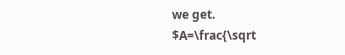we get.
$A=\frac{\sqrt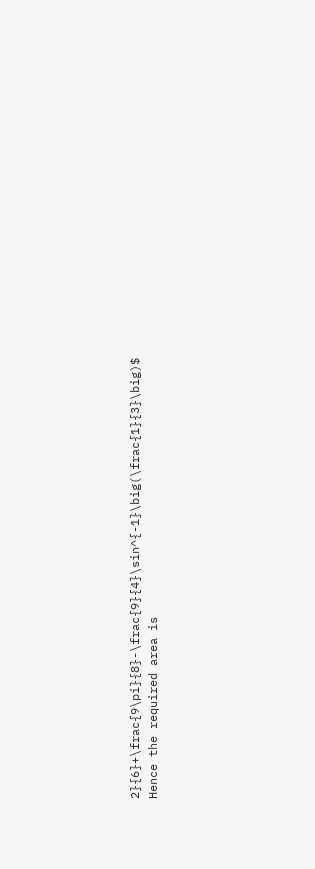2}{6}+\frac{9\pi}{8}-\frac{9}{4}\sin^{-1}\big(\frac{1}{3}\big)$
Hence the required area is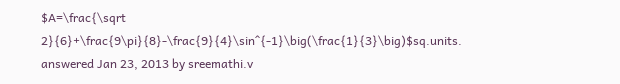$A=\frac{\sqrt 2}{6}+\frac{9\pi}{8}-\frac{9}{4}\sin^{-1}\big(\frac{1}{3}\big)$sq.units.
answered Jan 23, 2013 by sreemathi.v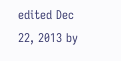edited Dec 22, 2013 by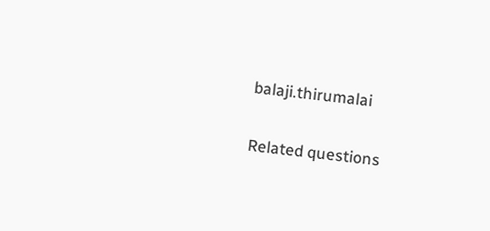balaji.thirumalai

Related questions